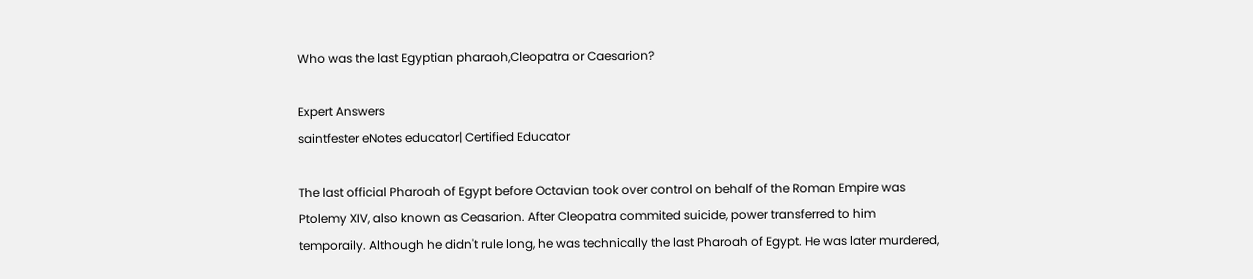Who was the last Egyptian pharaoh,Cleopatra or Caesarion?

Expert Answers
saintfester eNotes educator| Certified Educator

The last official Pharoah of Egypt before Octavian took over control on behalf of the Roman Empire was Ptolemy XIV, also known as Ceasarion. After Cleopatra commited suicide, power transferred to him temporaily. Although he didn't rule long, he was technically the last Pharoah of Egypt. He was later murdered,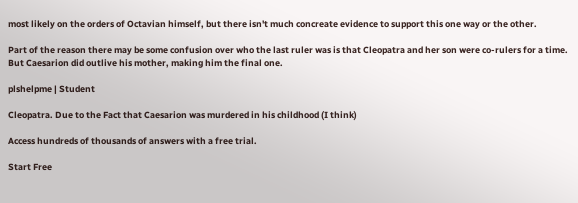most likely on the orders of Octavian himself, but there isn't much concreate evidence to support this one way or the other.

Part of the reason there may be some confusion over who the last ruler was is that Cleopatra and her son were co-rulers for a time. But Caesarion did outlive his mother, making him the final one.

plshelpme | Student

Cleopatra. Due to the Fact that Caesarion was murdered in his childhood (I think)

Access hundreds of thousands of answers with a free trial.

Start Free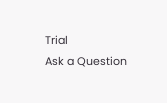Trial
Ask a Question